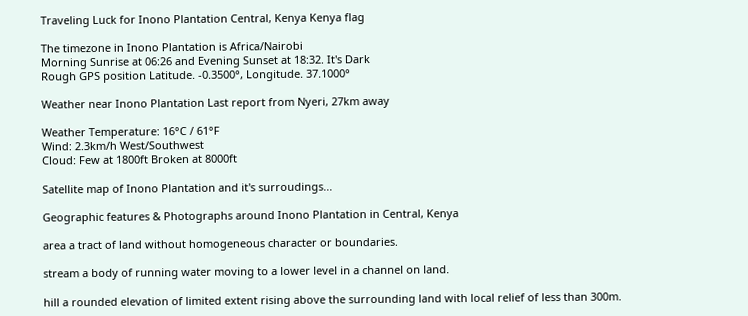Traveling Luck for Inono Plantation Central, Kenya Kenya flag

The timezone in Inono Plantation is Africa/Nairobi
Morning Sunrise at 06:26 and Evening Sunset at 18:32. It's Dark
Rough GPS position Latitude. -0.3500°, Longitude. 37.1000°

Weather near Inono Plantation Last report from Nyeri, 27km away

Weather Temperature: 16°C / 61°F
Wind: 2.3km/h West/Southwest
Cloud: Few at 1800ft Broken at 8000ft

Satellite map of Inono Plantation and it's surroudings...

Geographic features & Photographs around Inono Plantation in Central, Kenya

area a tract of land without homogeneous character or boundaries.

stream a body of running water moving to a lower level in a channel on land.

hill a rounded elevation of limited extent rising above the surrounding land with local relief of less than 300m.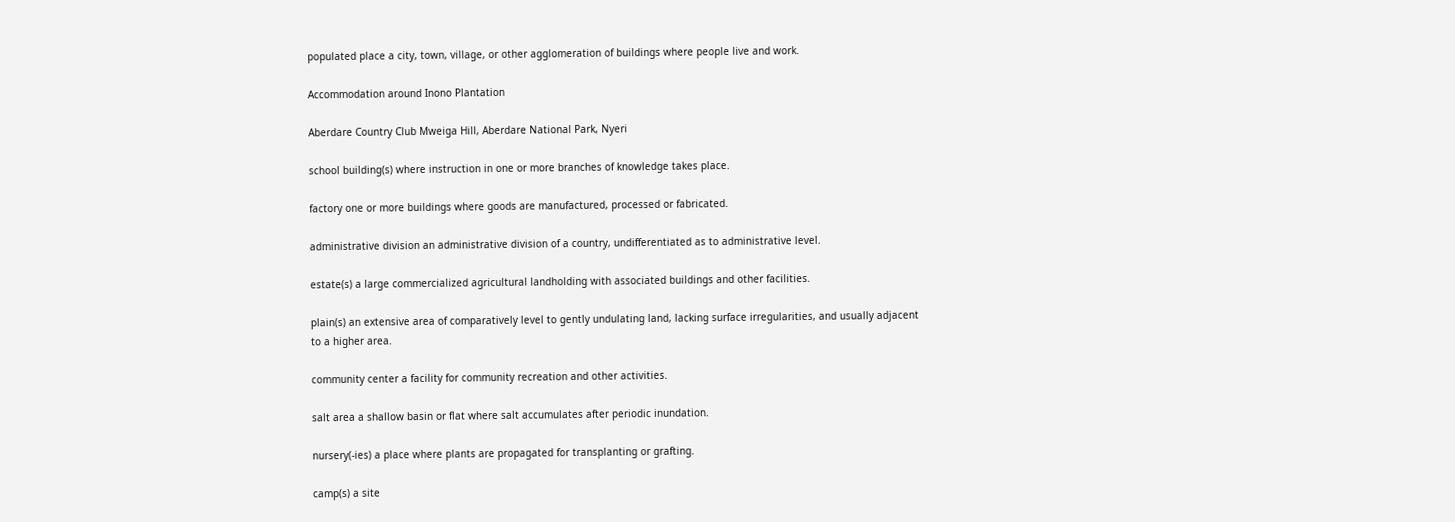populated place a city, town, village, or other agglomeration of buildings where people live and work.

Accommodation around Inono Plantation

Aberdare Country Club Mweiga Hill, Aberdare National Park, Nyeri

school building(s) where instruction in one or more branches of knowledge takes place.

factory one or more buildings where goods are manufactured, processed or fabricated.

administrative division an administrative division of a country, undifferentiated as to administrative level.

estate(s) a large commercialized agricultural landholding with associated buildings and other facilities.

plain(s) an extensive area of comparatively level to gently undulating land, lacking surface irregularities, and usually adjacent to a higher area.

community center a facility for community recreation and other activities.

salt area a shallow basin or flat where salt accumulates after periodic inundation.

nursery(-ies) a place where plants are propagated for transplanting or grafting.

camp(s) a site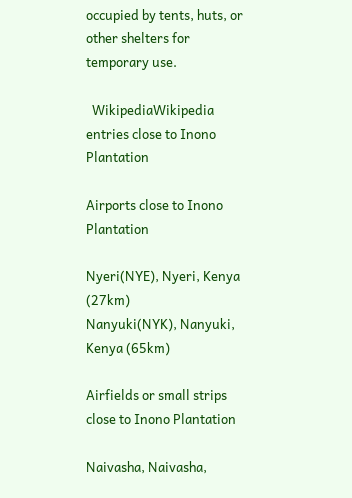occupied by tents, huts, or other shelters for temporary use.

  WikipediaWikipedia entries close to Inono Plantation

Airports close to Inono Plantation

Nyeri(NYE), Nyeri, Kenya (27km)
Nanyuki(NYK), Nanyuki, Kenya (65km)

Airfields or small strips close to Inono Plantation

Naivasha, Naivasha,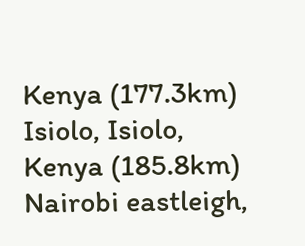Kenya (177.3km)
Isiolo, Isiolo, Kenya (185.8km)
Nairobi eastleigh,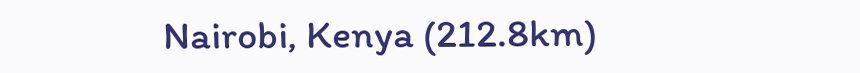Nairobi, Kenya (212.8km)